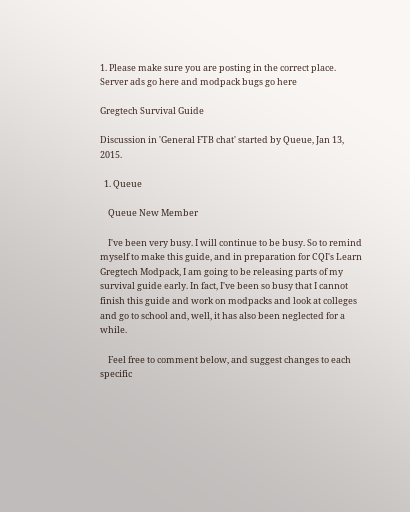1. Please make sure you are posting in the correct place. Server ads go here and modpack bugs go here

Gregtech Survival Guide

Discussion in 'General FTB chat' started by Queue, Jan 13, 2015.

  1. Queue

    Queue New Member

    I've been very busy. I will continue to be busy. So to remind myself to make this guide, and in preparation for CQI's Learn Gregtech Modpack, I am going to be releasing parts of my survival guide early. In fact, I've been so busy that I cannot finish this guide and work on modpacks and look at colleges and go to school and, well, it has also been neglected for a while.

    Feel free to comment below, and suggest changes to each specific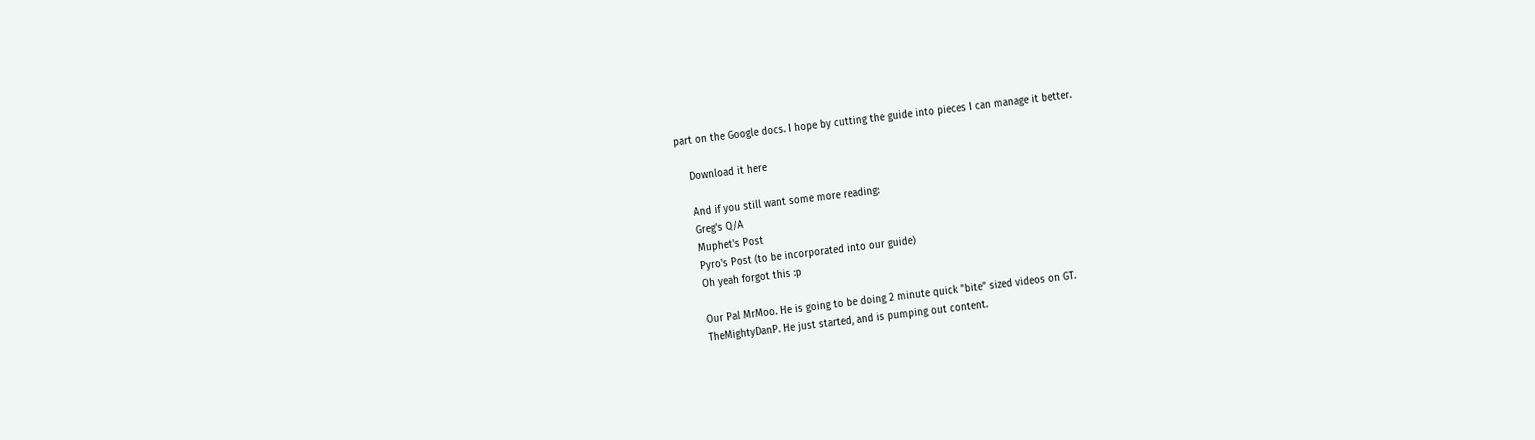part on the Google docs. I hope by cutting the guide into pieces I can manage it better.

    Download it here

    And if you still want some more reading:
    Greg's Q/A
    Muphet's Post
    Pyro's Post (to be incorporated into our guide)
    Oh yeah forgot this :p

    Our Pal MrMoo. He is going to be doing 2 minute quick "bite" sized videos on GT.
    TheMightyDanP. He just started, and is pumping out content.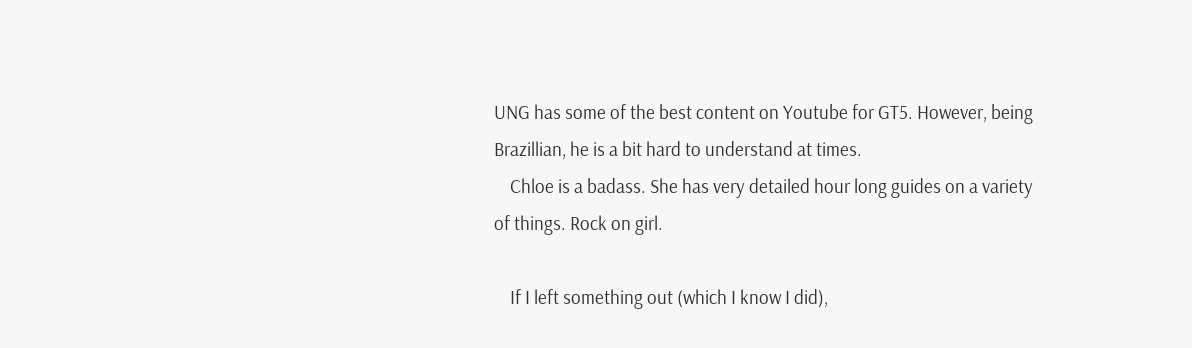UNG has some of the best content on Youtube for GT5. However, being Brazillian, he is a bit hard to understand at times.
    Chloe is a badass. She has very detailed hour long guides on a variety of things. Rock on girl.

    If I left something out (which I know I did),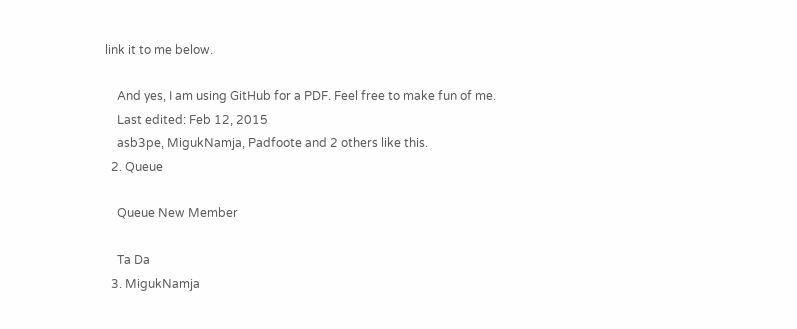link it to me below.

    And yes, I am using GitHub for a PDF. Feel free to make fun of me.
    Last edited: Feb 12, 2015
    asb3pe, MigukNamja, Padfoote and 2 others like this.
  2. Queue

    Queue New Member

    Ta Da
  3. MigukNamja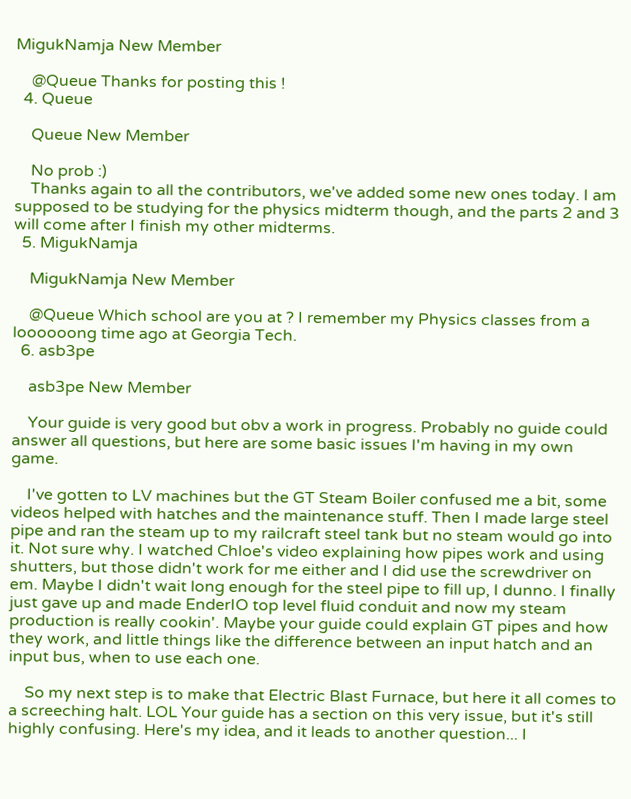MigukNamja New Member

    @Queue Thanks for posting this !
  4. Queue

    Queue New Member

    No prob :)
    Thanks again to all the contributors, we've added some new ones today. I am supposed to be studying for the physics midterm though, and the parts 2 and 3 will come after I finish my other midterms.
  5. MigukNamja

    MigukNamja New Member

    @Queue Which school are you at ? I remember my Physics classes from a loooooong time ago at Georgia Tech.
  6. asb3pe

    asb3pe New Member

    Your guide is very good but obv a work in progress. Probably no guide could answer all questions, but here are some basic issues I'm having in my own game.

    I've gotten to LV machines but the GT Steam Boiler confused me a bit, some videos helped with hatches and the maintenance stuff. Then I made large steel pipe and ran the steam up to my railcraft steel tank but no steam would go into it. Not sure why. I watched Chloe's video explaining how pipes work and using shutters, but those didn't work for me either and I did use the screwdriver on em. Maybe I didn't wait long enough for the steel pipe to fill up, I dunno. I finally just gave up and made EnderIO top level fluid conduit and now my steam production is really cookin'. Maybe your guide could explain GT pipes and how they work, and little things like the difference between an input hatch and an input bus, when to use each one.

    So my next step is to make that Electric Blast Furnace, but here it all comes to a screeching halt. LOL Your guide has a section on this very issue, but it's still highly confusing. Here's my idea, and it leads to another question... I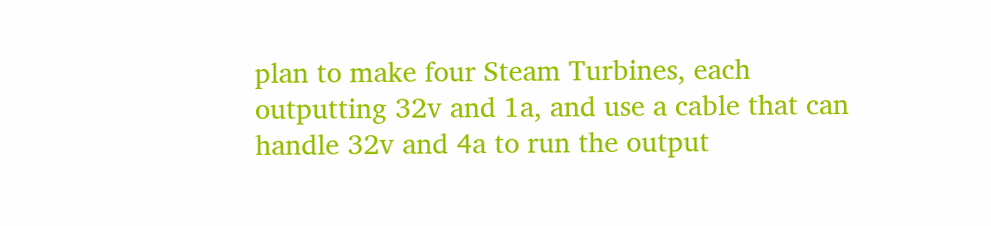plan to make four Steam Turbines, each outputting 32v and 1a, and use a cable that can handle 32v and 4a to run the output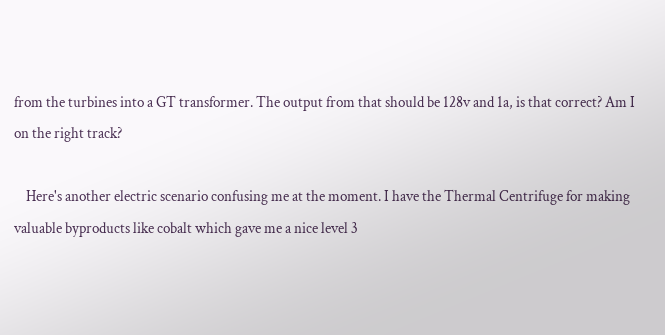from the turbines into a GT transformer. The output from that should be 128v and 1a, is that correct? Am I on the right track?

    Here's another electric scenario confusing me at the moment. I have the Thermal Centrifuge for making valuable byproducts like cobalt which gave me a nice level 3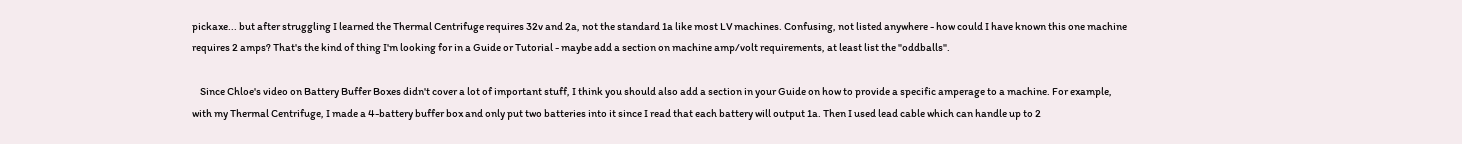pickaxe... but after struggling I learned the Thermal Centrifuge requires 32v and 2a, not the standard 1a like most LV machines. Confusing, not listed anywhere - how could I have known this one machine requires 2 amps? That's the kind of thing I'm looking for in a Guide or Tutorial - maybe add a section on machine amp/volt requirements, at least list the "oddballs".

    Since Chloe's video on Battery Buffer Boxes didn't cover a lot of important stuff, I think you should also add a section in your Guide on how to provide a specific amperage to a machine. For example, with my Thermal Centrifuge, I made a 4-battery buffer box and only put two batteries into it since I read that each battery will output 1a. Then I used lead cable which can handle up to 2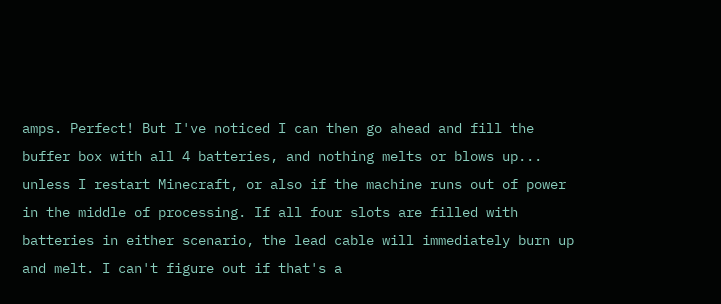amps. Perfect! But I've noticed I can then go ahead and fill the buffer box with all 4 batteries, and nothing melts or blows up... unless I restart Minecraft, or also if the machine runs out of power in the middle of processing. If all four slots are filled with batteries in either scenario, the lead cable will immediately burn up and melt. I can't figure out if that's a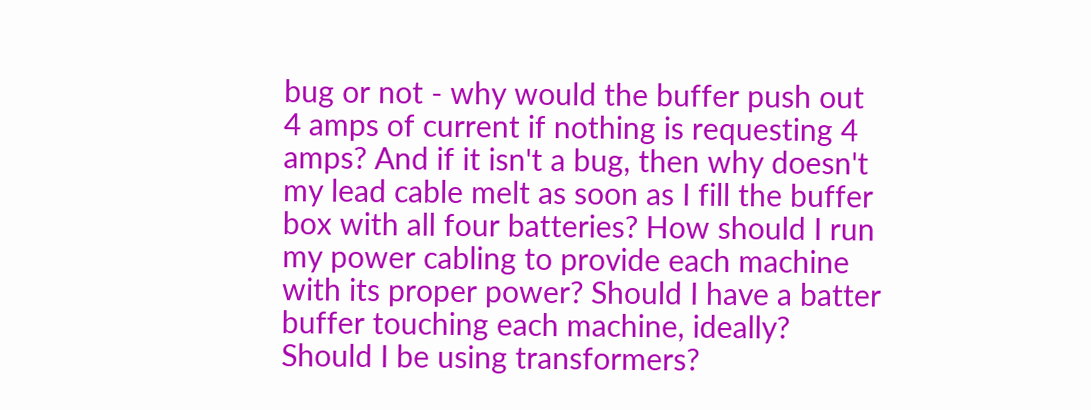bug or not - why would the buffer push out 4 amps of current if nothing is requesting 4 amps? And if it isn't a bug, then why doesn't my lead cable melt as soon as I fill the buffer box with all four batteries? How should I run my power cabling to provide each machine with its proper power? Should I have a batter buffer touching each machine, ideally? Should I be using transformers?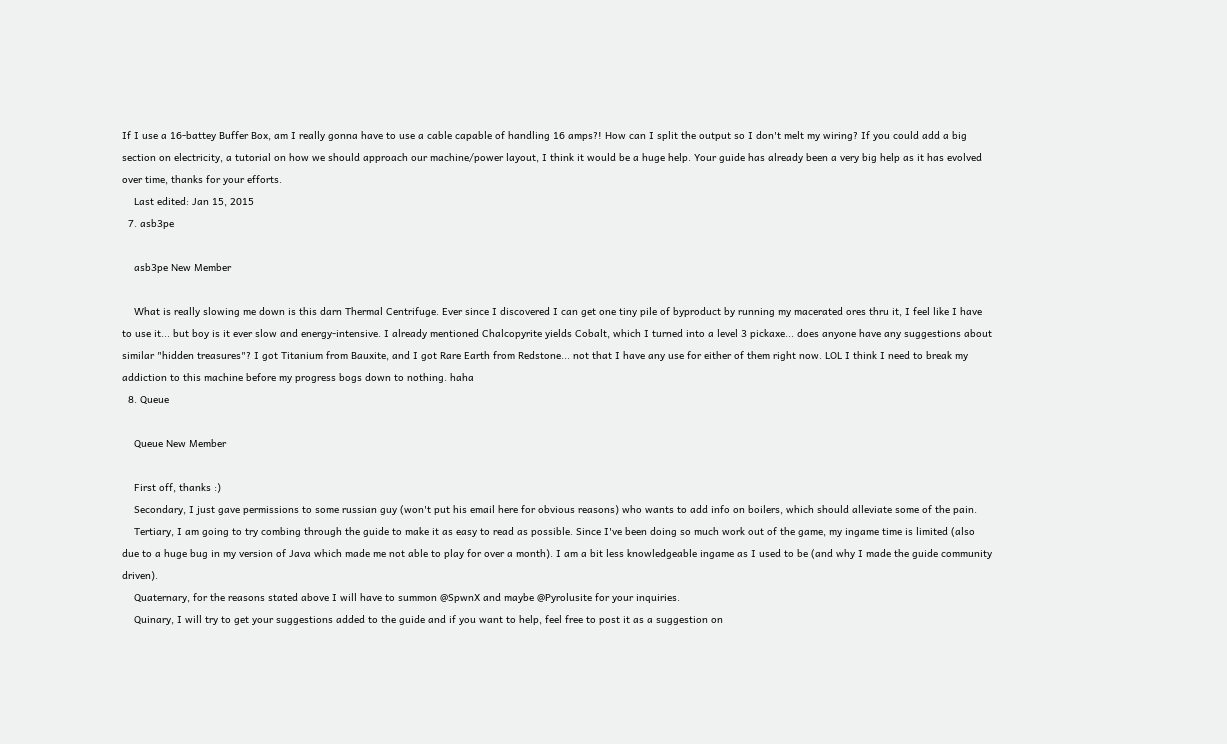If I use a 16-battey Buffer Box, am I really gonna have to use a cable capable of handling 16 amps?! How can I split the output so I don't melt my wiring? If you could add a big section on electricity, a tutorial on how we should approach our machine/power layout, I think it would be a huge help. Your guide has already been a very big help as it has evolved over time, thanks for your efforts.
    Last edited: Jan 15, 2015
  7. asb3pe

    asb3pe New Member

    What is really slowing me down is this darn Thermal Centrifuge. Ever since I discovered I can get one tiny pile of byproduct by running my macerated ores thru it, I feel like I have to use it... but boy is it ever slow and energy-intensive. I already mentioned Chalcopyrite yields Cobalt, which I turned into a level 3 pickaxe... does anyone have any suggestions about similar "hidden treasures"? I got Titanium from Bauxite, and I got Rare Earth from Redstone... not that I have any use for either of them right now. LOL I think I need to break my addiction to this machine before my progress bogs down to nothing. haha
  8. Queue

    Queue New Member

    First off, thanks :)
    Secondary, I just gave permissions to some russian guy (won't put his email here for obvious reasons) who wants to add info on boilers, which should alleviate some of the pain.
    Tertiary, I am going to try combing through the guide to make it as easy to read as possible. Since I've been doing so much work out of the game, my ingame time is limited (also due to a huge bug in my version of Java which made me not able to play for over a month). I am a bit less knowledgeable ingame as I used to be (and why I made the guide community driven).
    Quaternary, for the reasons stated above I will have to summon @SpwnX and maybe @Pyrolusite for your inquiries.
    Quinary, I will try to get your suggestions added to the guide and if you want to help, feel free to post it as a suggestion on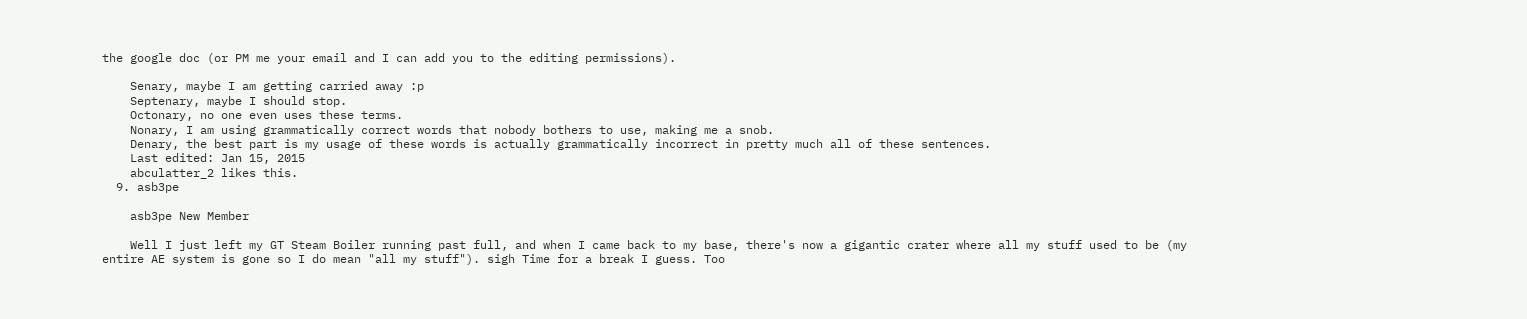the google doc (or PM me your email and I can add you to the editing permissions).

    Senary, maybe I am getting carried away :p
    Septenary, maybe I should stop.
    Octonary, no one even uses these terms.
    Nonary, I am using grammatically correct words that nobody bothers to use, making me a snob.
    Denary, the best part is my usage of these words is actually grammatically incorrect in pretty much all of these sentences.
    Last edited: Jan 15, 2015
    abculatter_2 likes this.
  9. asb3pe

    asb3pe New Member

    Well I just left my GT Steam Boiler running past full, and when I came back to my base, there's now a gigantic crater where all my stuff used to be (my entire AE system is gone so I do mean "all my stuff"). sigh Time for a break I guess. Too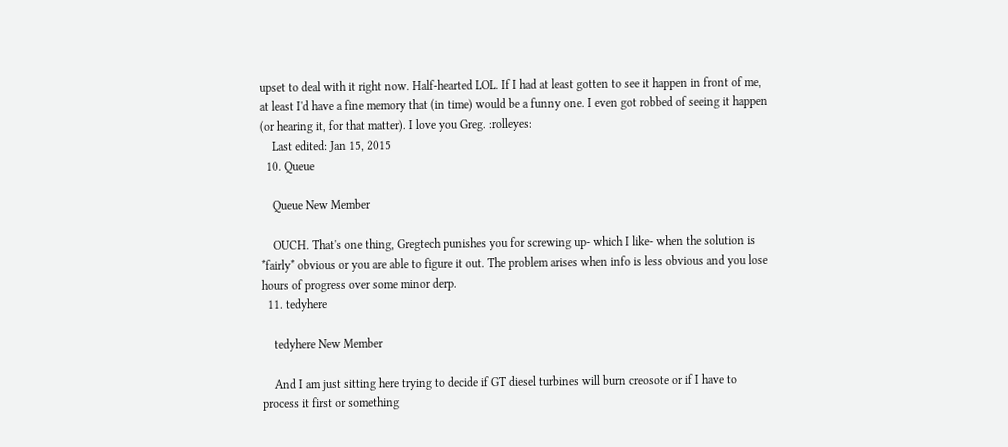upset to deal with it right now. Half-hearted LOL. If I had at least gotten to see it happen in front of me, at least I'd have a fine memory that (in time) would be a funny one. I even got robbed of seeing it happen (or hearing it, for that matter). I love you Greg. :rolleyes:
    Last edited: Jan 15, 2015
  10. Queue

    Queue New Member

    OUCH. That's one thing, Gregtech punishes you for screwing up- which I like- when the solution is *fairly* obvious or you are able to figure it out. The problem arises when info is less obvious and you lose hours of progress over some minor derp.
  11. tedyhere

    tedyhere New Member

    And I am just sitting here trying to decide if GT diesel turbines will burn creosote or if I have to process it first or something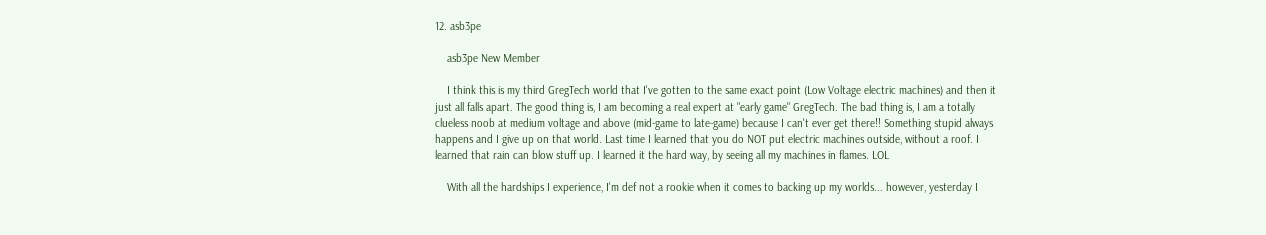12. asb3pe

    asb3pe New Member

    I think this is my third GregTech world that I've gotten to the same exact point (Low Voltage electric machines) and then it just all falls apart. The good thing is, I am becoming a real expert at "early game" GregTech. The bad thing is, I am a totally clueless noob at medium voltage and above (mid-game to late-game) because I can't ever get there!! Something stupid always happens and I give up on that world. Last time I learned that you do NOT put electric machines outside, without a roof. I learned that rain can blow stuff up. I learned it the hard way, by seeing all my machines in flames. LOL

    With all the hardships I experience, I'm def not a rookie when it comes to backing up my worlds... however, yesterday I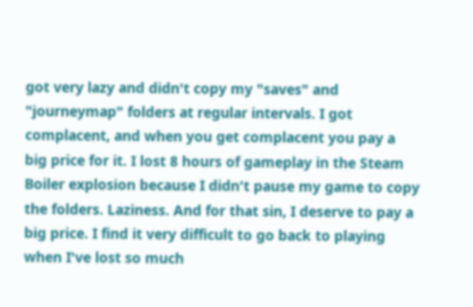got very lazy and didn't copy my "saves" and "journeymap" folders at regular intervals. I got complacent, and when you get complacent you pay a big price for it. I lost 8 hours of gameplay in the Steam Boiler explosion because I didn't pause my game to copy the folders. Laziness. And for that sin, I deserve to pay a big price. I find it very difficult to go back to playing when I've lost so much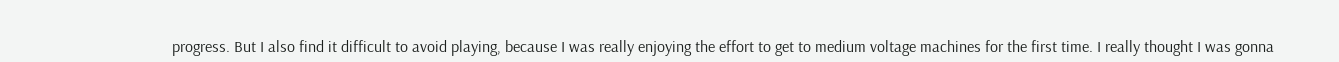progress. But I also find it difficult to avoid playing, because I was really enjoying the effort to get to medium voltage machines for the first time. I really thought I was gonna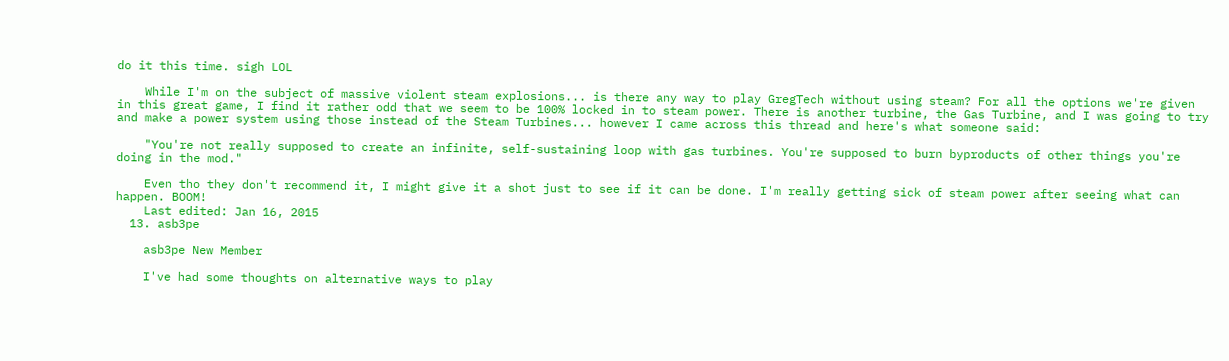do it this time. sigh LOL

    While I'm on the subject of massive violent steam explosions... is there any way to play GregTech without using steam? For all the options we're given in this great game, I find it rather odd that we seem to be 100% locked in to steam power. There is another turbine, the Gas Turbine, and I was going to try and make a power system using those instead of the Steam Turbines... however I came across this thread and here's what someone said:

    "You're not really supposed to create an infinite, self-sustaining loop with gas turbines. You're supposed to burn byproducts of other things you're doing in the mod."

    Even tho they don't recommend it, I might give it a shot just to see if it can be done. I'm really getting sick of steam power after seeing what can happen. BOOM!
    Last edited: Jan 16, 2015
  13. asb3pe

    asb3pe New Member

    I've had some thoughts on alternative ways to play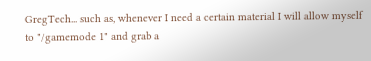GregTech... such as, whenever I need a certain material I will allow myself to "/gamemode 1" and grab a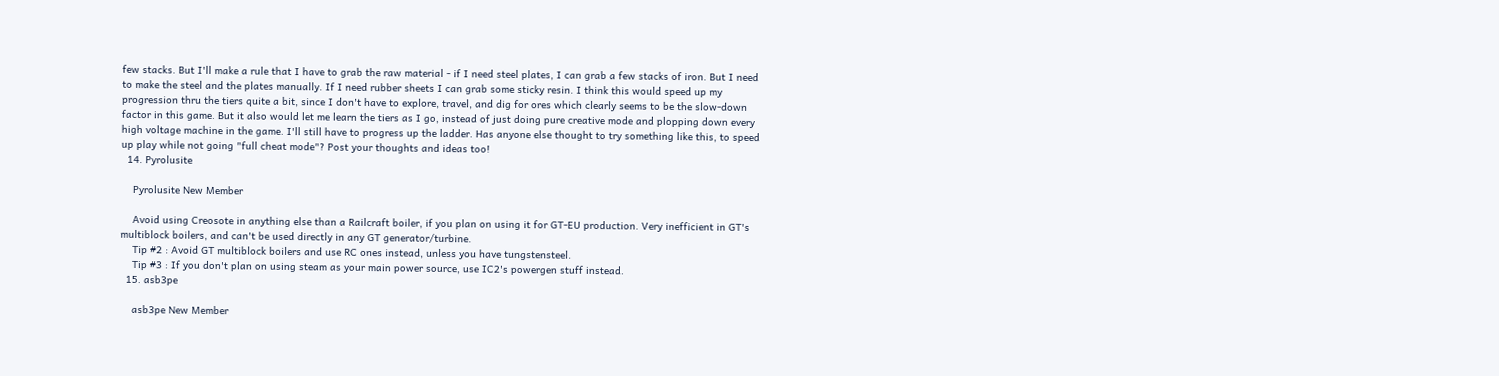few stacks. But I'll make a rule that I have to grab the raw material - if I need steel plates, I can grab a few stacks of iron. But I need to make the steel and the plates manually. If I need rubber sheets I can grab some sticky resin. I think this would speed up my progression thru the tiers quite a bit, since I don't have to explore, travel, and dig for ores which clearly seems to be the slow-down factor in this game. But it also would let me learn the tiers as I go, instead of just doing pure creative mode and plopping down every high voltage machine in the game. I'll still have to progress up the ladder. Has anyone else thought to try something like this, to speed up play while not going "full cheat mode"? Post your thoughts and ideas too!
  14. Pyrolusite

    Pyrolusite New Member

    Avoid using Creosote in anything else than a Railcraft boiler, if you plan on using it for GT-EU production. Very inefficient in GT's multiblock boilers, and can't be used directly in any GT generator/turbine.
    Tip #2 : Avoid GT multiblock boilers and use RC ones instead, unless you have tungstensteel.
    Tip #3 : If you don't plan on using steam as your main power source, use IC2's powergen stuff instead.
  15. asb3pe

    asb3pe New Member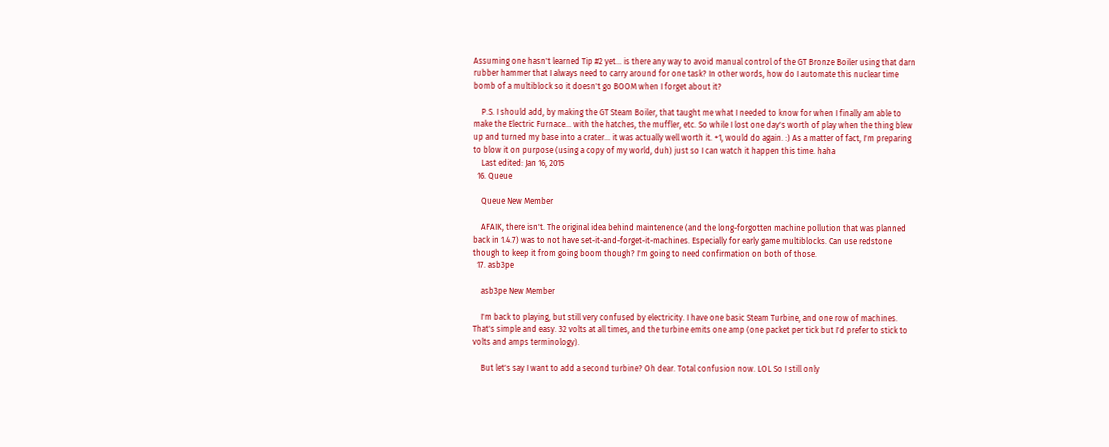Assuming one hasn't learned Tip #2 yet... is there any way to avoid manual control of the GT Bronze Boiler using that darn rubber hammer that I always need to carry around for one task? In other words, how do I automate this nuclear time bomb of a multiblock so it doesn't go BOOM when I forget about it?

    P.S. I should add, by making the GT Steam Boiler, that taught me what I needed to know for when I finally am able to make the Electric Furnace... with the hatches, the muffler, etc. So while I lost one day's worth of play when the thing blew up and turned my base into a crater... it was actually well worth it. +1, would do again. :) As a matter of fact, I'm preparing to blow it on purpose (using a copy of my world, duh) just so I can watch it happen this time. haha
    Last edited: Jan 16, 2015
  16. Queue

    Queue New Member

    AFAIK, there isn't. The original idea behind maintenence (and the long-forgotten machine pollution that was planned back in 1.4.7) was to not have set-it-and-forget-it-machines. Especially for early game multiblocks. Can use redstone though to keep it from going boom though? I'm going to need confirmation on both of those.
  17. asb3pe

    asb3pe New Member

    I'm back to playing, but still very confused by electricity. I have one basic Steam Turbine, and one row of machines. That's simple and easy. 32 volts at all times, and the turbine emits one amp (one packet per tick but I'd prefer to stick to volts and amps terminology).

    But let's say I want to add a second turbine? Oh dear. Total confusion now. LOL So I still only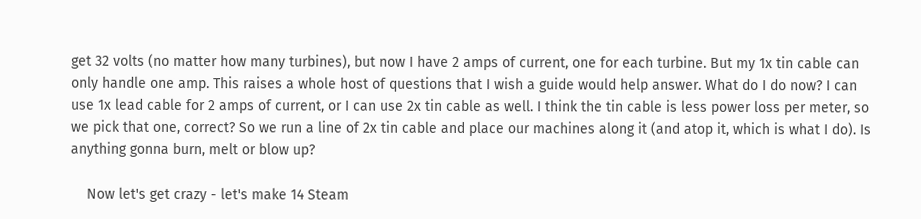get 32 volts (no matter how many turbines), but now I have 2 amps of current, one for each turbine. But my 1x tin cable can only handle one amp. This raises a whole host of questions that I wish a guide would help answer. What do I do now? I can use 1x lead cable for 2 amps of current, or I can use 2x tin cable as well. I think the tin cable is less power loss per meter, so we pick that one, correct? So we run a line of 2x tin cable and place our machines along it (and atop it, which is what I do). Is anything gonna burn, melt or blow up?

    Now let's get crazy - let's make 14 Steam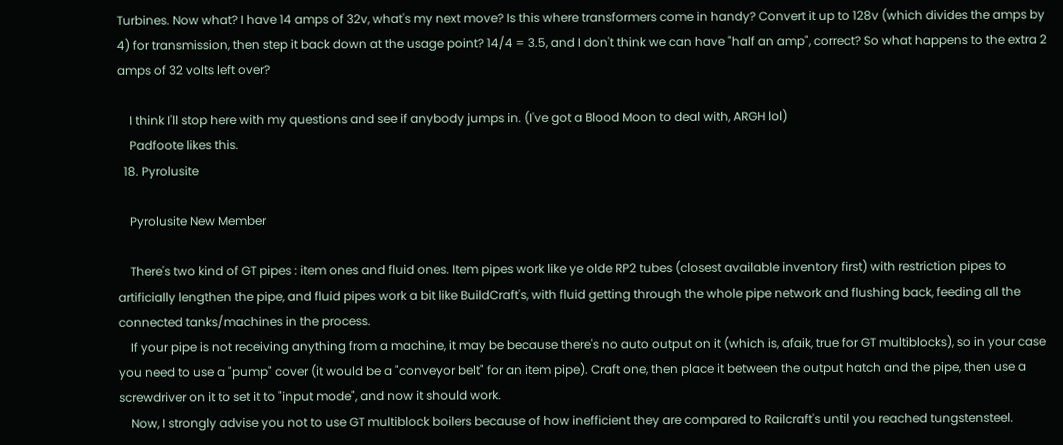Turbines. Now what? I have 14 amps of 32v, what's my next move? Is this where transformers come in handy? Convert it up to 128v (which divides the amps by 4) for transmission, then step it back down at the usage point? 14/4 = 3.5, and I don't think we can have "half an amp", correct? So what happens to the extra 2 amps of 32 volts left over?

    I think I'll stop here with my questions and see if anybody jumps in. (I've got a Blood Moon to deal with, ARGH lol)
    Padfoote likes this.
  18. Pyrolusite

    Pyrolusite New Member

    There's two kind of GT pipes : item ones and fluid ones. Item pipes work like ye olde RP2 tubes (closest available inventory first) with restriction pipes to artificially lengthen the pipe, and fluid pipes work a bit like BuildCraft's, with fluid getting through the whole pipe network and flushing back, feeding all the connected tanks/machines in the process.
    If your pipe is not receiving anything from a machine, it may be because there's no auto output on it (which is, afaik, true for GT multiblocks), so in your case you need to use a "pump" cover (it would be a "conveyor belt" for an item pipe). Craft one, then place it between the output hatch and the pipe, then use a screwdriver on it to set it to "input mode", and now it should work.
    Now, I strongly advise you not to use GT multiblock boilers because of how inefficient they are compared to Railcraft's until you reached tungstensteel.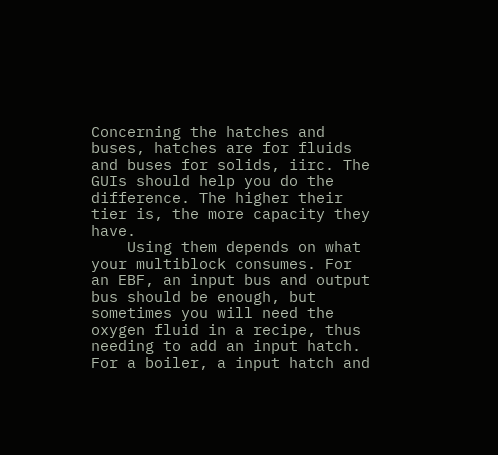Concerning the hatches and buses, hatches are for fluids and buses for solids, iirc. The GUIs should help you do the difference. The higher their tier is, the more capacity they have.
    Using them depends on what your multiblock consumes. For an EBF, an input bus and output bus should be enough, but sometimes you will need the oxygen fluid in a recipe, thus needing to add an input hatch. For a boiler, a input hatch and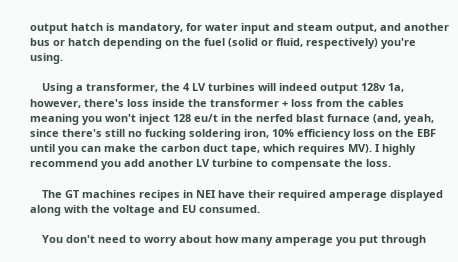output hatch is mandatory, for water input and steam output, and another bus or hatch depending on the fuel (solid or fluid, respectively) you're using.

    Using a transformer, the 4 LV turbines will indeed output 128v 1a, however, there's loss inside the transformer + loss from the cables meaning you won't inject 128 eu/t in the nerfed blast furnace (and, yeah, since there's still no fucking soldering iron, 10% efficiency loss on the EBF until you can make the carbon duct tape, which requires MV). I highly recommend you add another LV turbine to compensate the loss.

    The GT machines recipes in NEI have their required amperage displayed along with the voltage and EU consumed.

    You don't need to worry about how many amperage you put through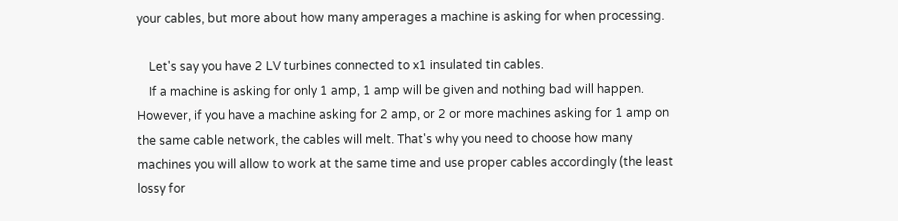your cables, but more about how many amperages a machine is asking for when processing.

    Let's say you have 2 LV turbines connected to x1 insulated tin cables.
    If a machine is asking for only 1 amp, 1 amp will be given and nothing bad will happen. However, if you have a machine asking for 2 amp, or 2 or more machines asking for 1 amp on the same cable network, the cables will melt. That's why you need to choose how many machines you will allow to work at the same time and use proper cables accordingly (the least lossy for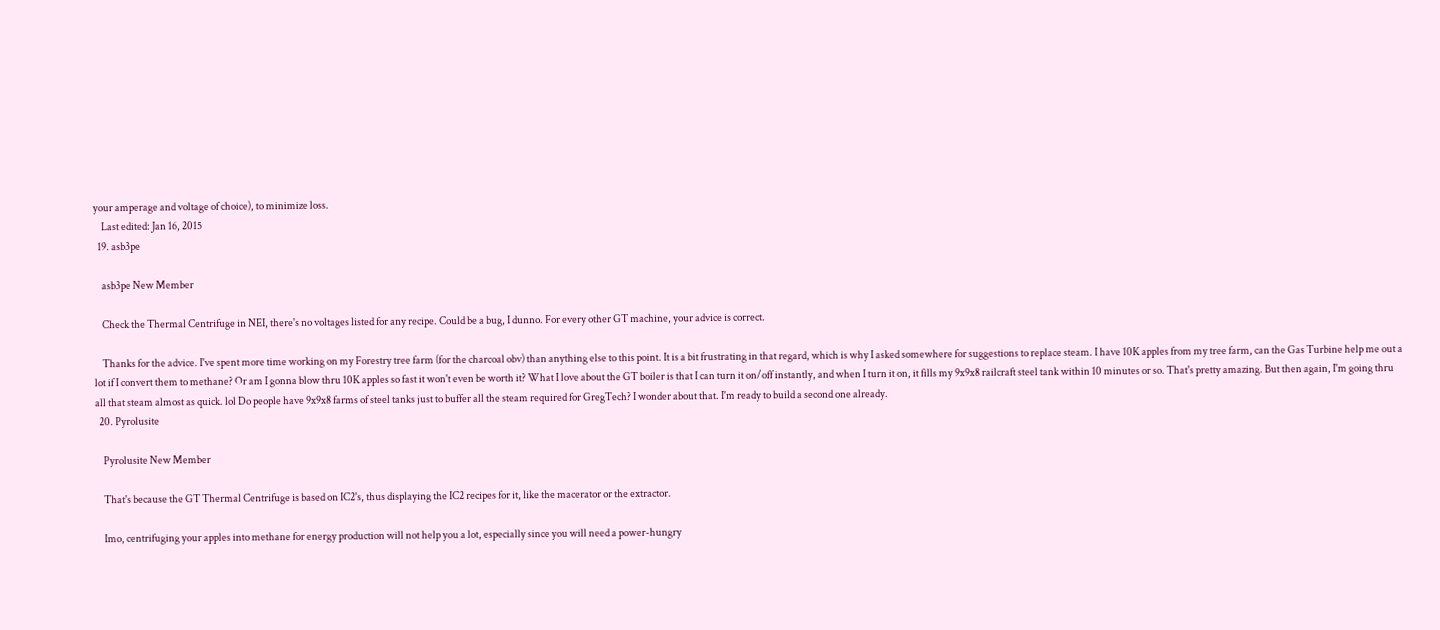your amperage and voltage of choice), to minimize loss.
    Last edited: Jan 16, 2015
  19. asb3pe

    asb3pe New Member

    Check the Thermal Centrifuge in NEI, there's no voltages listed for any recipe. Could be a bug, I dunno. For every other GT machine, your advice is correct.

    Thanks for the advice. I've spent more time working on my Forestry tree farm (for the charcoal obv) than anything else to this point. It is a bit frustrating in that regard, which is why I asked somewhere for suggestions to replace steam. I have 10K apples from my tree farm, can the Gas Turbine help me out a lot if I convert them to methane? Or am I gonna blow thru 10K apples so fast it won't even be worth it? What I love about the GT boiler is that I can turn it on/off instantly, and when I turn it on, it fills my 9x9x8 railcraft steel tank within 10 minutes or so. That's pretty amazing. But then again, I'm going thru all that steam almost as quick. lol Do people have 9x9x8 farms of steel tanks just to buffer all the steam required for GregTech? I wonder about that. I'm ready to build a second one already.
  20. Pyrolusite

    Pyrolusite New Member

    That's because the GT Thermal Centrifuge is based on IC2's, thus displaying the IC2 recipes for it, like the macerator or the extractor.

    Imo, centrifuging your apples into methane for energy production will not help you a lot, especially since you will need a power-hungry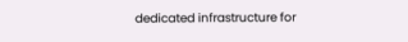dedicated infrastructure for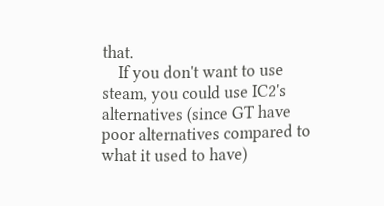that.
    If you don't want to use steam, you could use IC2's alternatives (since GT have poor alternatives compared to what it used to have)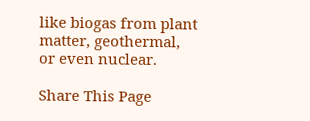like biogas from plant matter, geothermal, or even nuclear.

Share This Page